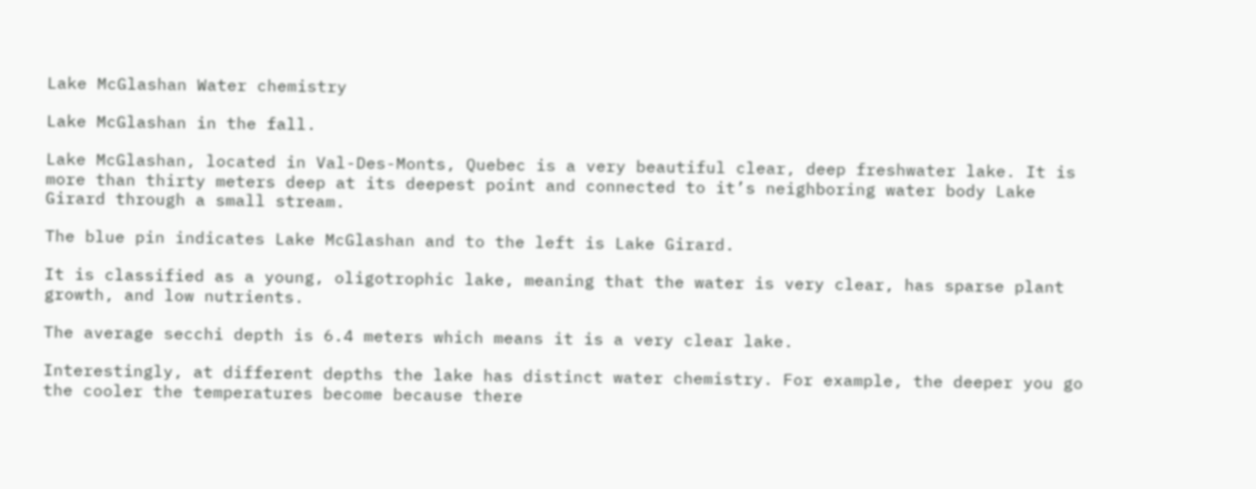Lake McGlashan Water chemistry

Lake McGlashan in the fall.

Lake McGlashan, located in Val-Des-Monts, Quebec is a very beautiful clear, deep freshwater lake. It is more than thirty meters deep at its deepest point and connected to it’s neighboring water body Lake Girard through a small stream.

The blue pin indicates Lake McGlashan and to the left is Lake Girard.

It is classified as a young, oligotrophic lake, meaning that the water is very clear, has sparse plant growth, and low nutrients.

The average secchi depth is 6.4 meters which means it is a very clear lake.

Interestingly, at different depths the lake has distinct water chemistry. For example, the deeper you go the cooler the temperatures become because there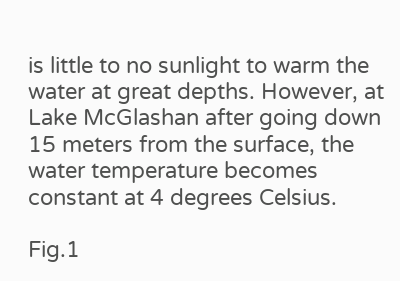is little to no sunlight to warm the water at great depths. However, at Lake McGlashan after going down 15 meters from the surface, the water temperature becomes constant at 4 degrees Celsius.

Fig.1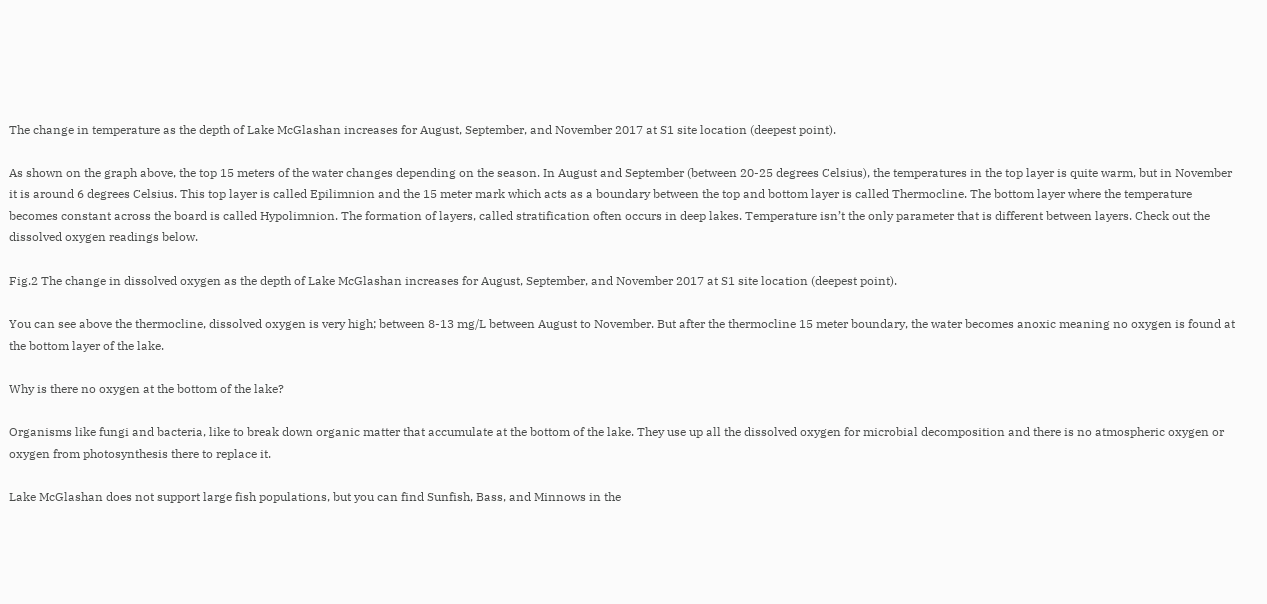The change in temperature as the depth of Lake McGlashan increases for August, September, and November 2017 at S1 site location (deepest point).

As shown on the graph above, the top 15 meters of the water changes depending on the season. In August and September (between 20-25 degrees Celsius), the temperatures in the top layer is quite warm, but in November it is around 6 degrees Celsius. This top layer is called Epilimnion and the 15 meter mark which acts as a boundary between the top and bottom layer is called Thermocline. The bottom layer where the temperature becomes constant across the board is called Hypolimnion. The formation of layers, called stratification often occurs in deep lakes. Temperature isn’t the only parameter that is different between layers. Check out the dissolved oxygen readings below.

Fig.2 The change in dissolved oxygen as the depth of Lake McGlashan increases for August, September, and November 2017 at S1 site location (deepest point).

You can see above the thermocline, dissolved oxygen is very high; between 8-13 mg/L between August to November. But after the thermocline 15 meter boundary, the water becomes anoxic meaning no oxygen is found at the bottom layer of the lake.

Why is there no oxygen at the bottom of the lake?

Organisms like fungi and bacteria, like to break down organic matter that accumulate at the bottom of the lake. They use up all the dissolved oxygen for microbial decomposition and there is no atmospheric oxygen or oxygen from photosynthesis there to replace it.

Lake McGlashan does not support large fish populations, but you can find Sunfish, Bass, and Minnows in the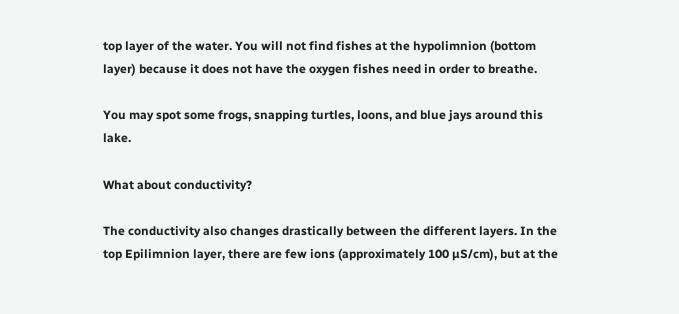top layer of the water. You will not find fishes at the hypolimnion (bottom layer) because it does not have the oxygen fishes need in order to breathe.

You may spot some frogs, snapping turtles, loons, and blue jays around this lake.

What about conductivity?

The conductivity also changes drastically between the different layers. In the top Epilimnion layer, there are few ions (approximately 100 µS/cm), but at the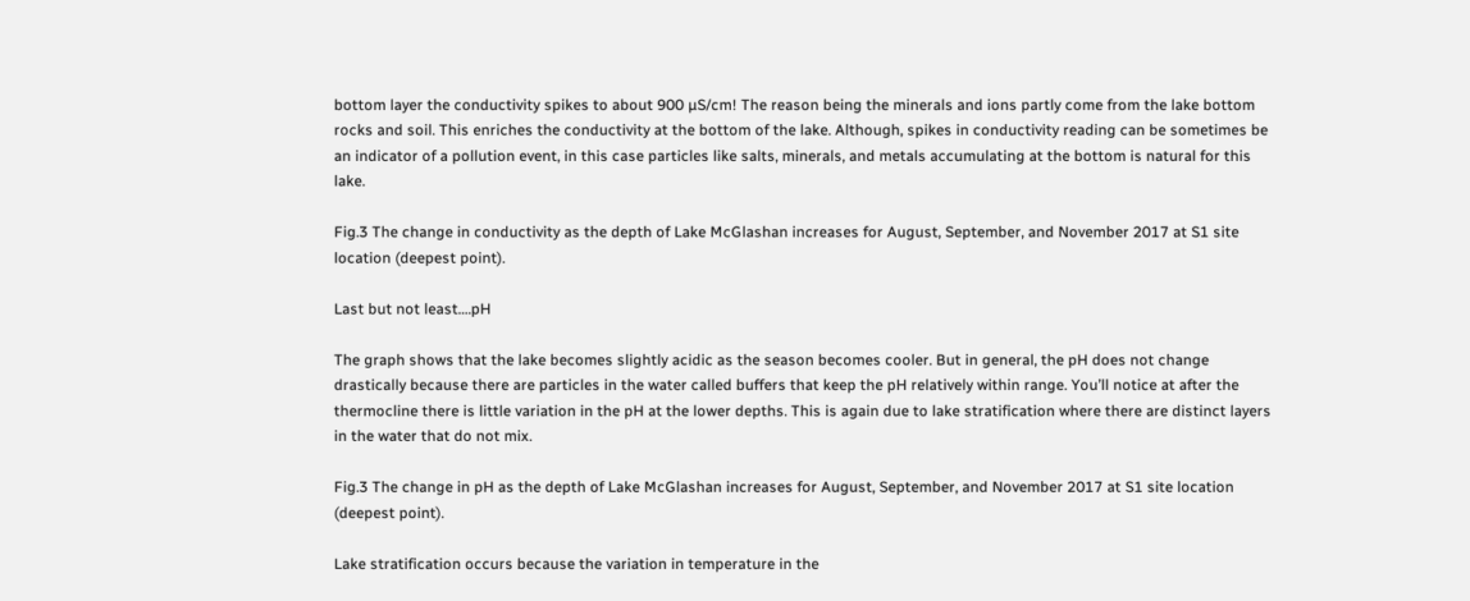bottom layer the conductivity spikes to about 900 µS/cm! The reason being the minerals and ions partly come from the lake bottom rocks and soil. This enriches the conductivity at the bottom of the lake. Although, spikes in conductivity reading can be sometimes be an indicator of a pollution event, in this case particles like salts, minerals, and metals accumulating at the bottom is natural for this lake.

Fig.3 The change in conductivity as the depth of Lake McGlashan increases for August, September, and November 2017 at S1 site location (deepest point).

Last but not least….pH

The graph shows that the lake becomes slightly acidic as the season becomes cooler. But in general, the pH does not change drastically because there are particles in the water called buffers that keep the pH relatively within range. You’ll notice at after the thermocline there is little variation in the pH at the lower depths. This is again due to lake stratification where there are distinct layers in the water that do not mix.

Fig.3 The change in pH as the depth of Lake McGlashan increases for August, September, and November 2017 at S1 site location (deepest point).

Lake stratification occurs because the variation in temperature in the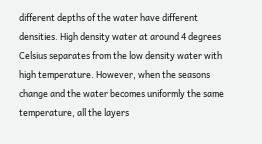different depths of the water have different densities. High density water at around 4 degrees Celsius separates from the low density water with high temperature. However, when the seasons change and the water becomes uniformly the same temperature, all the layers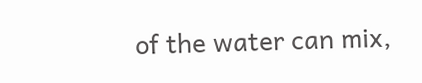of the water can mix,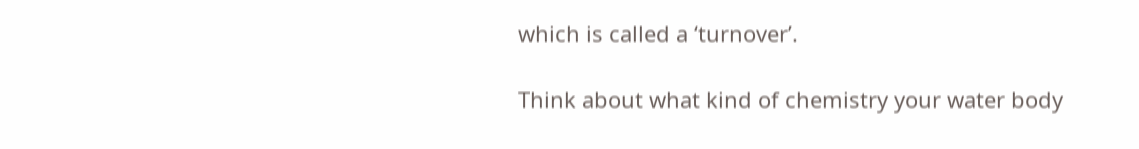which is called a ‘turnover’.

Think about what kind of chemistry your water body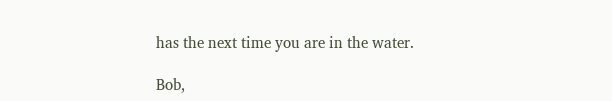has the next time you are in the water.

Bob,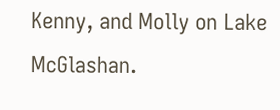Kenny, and Molly on Lake McGlashan.